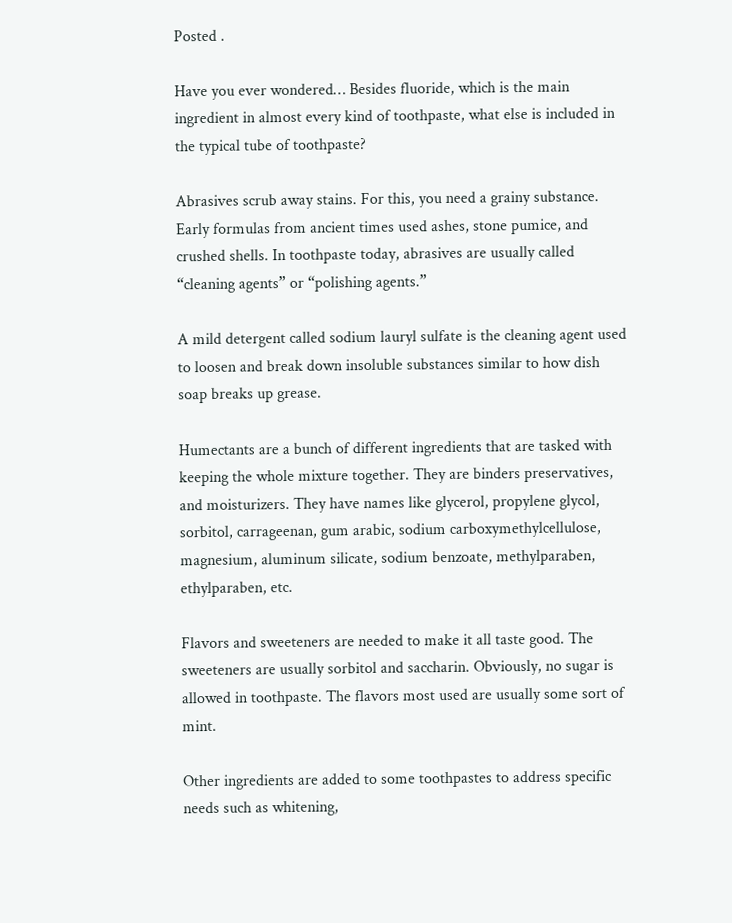Posted .

Have you ever wondered… Besides fluoride, which is the main ingredient in almost every kind of toothpaste, what else is included in the typical tube of toothpaste?

Abrasives scrub away stains. For this, you need a grainy substance. Early formulas from ancient times used ashes, stone pumice, and crushed shells. In toothpaste today, abrasives are usually called “cleaning agents” or “polishing agents.”

A mild detergent called sodium lauryl sulfate is the cleaning agent used to loosen and break down insoluble substances similar to how dish soap breaks up grease.

Humectants are a bunch of different ingredients that are tasked with keeping the whole mixture together. They are binders preservatives, and moisturizers. They have names like glycerol, propylene glycol, sorbitol, carrageenan, gum arabic, sodium carboxymethylcellulose, magnesium, aluminum silicate, sodium benzoate, methylparaben, ethylparaben, etc.

Flavors and sweeteners are needed to make it all taste good. The sweeteners are usually sorbitol and saccharin. Obviously, no sugar is allowed in toothpaste. The flavors most used are usually some sort of mint.

Other ingredients are added to some toothpastes to address specific needs such as whitening,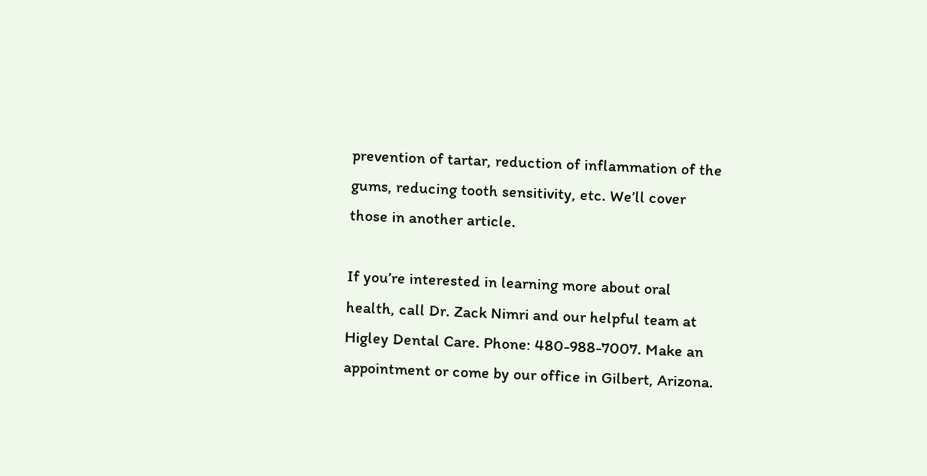prevention of tartar, reduction of inflammation of the gums, reducing tooth sensitivity, etc. We’ll cover those in another article.

If you’re interested in learning more about oral health, call Dr. Zack Nimri and our helpful team at Higley Dental Care. Phone: 480-988-7007. Make an appointment or come by our office in Gilbert, Arizona.